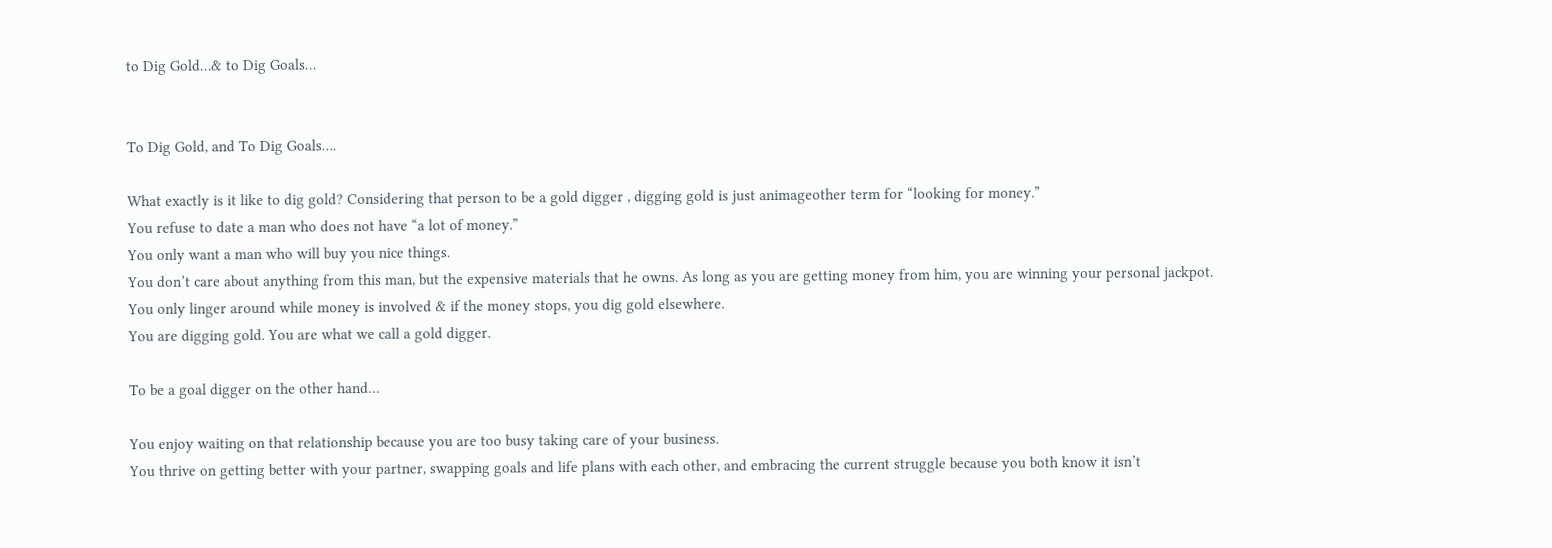to Dig Gold…& to Dig Goals…


To Dig Gold, and To Dig Goals….

What exactly is it like to dig gold? Considering that person to be a gold digger , digging gold is just animageother term for “looking for money.”
You refuse to date a man who does not have “a lot of money.”
You only want a man who will buy you nice things.
You don’t care about anything from this man, but the expensive materials that he owns. As long as you are getting money from him, you are winning your personal jackpot.
You only linger around while money is involved & if the money stops, you dig gold elsewhere.
You are digging gold. You are what we call a gold digger.

To be a goal digger on the other hand…

You enjoy waiting on that relationship because you are too busy taking care of your business.
You thrive on getting better with your partner, swapping goals and life plans with each other, and embracing the current struggle because you both know it isn’t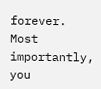forever.
Most importantly, you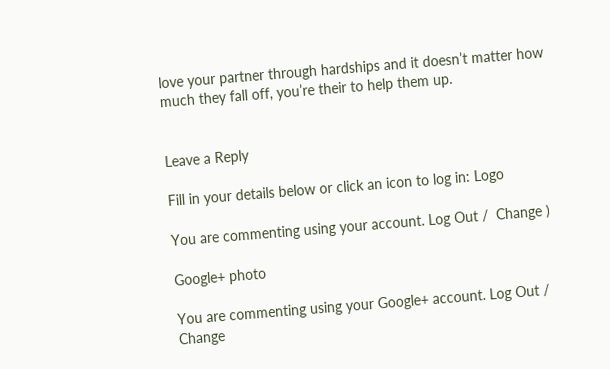love your partner through hardships and it doesn’t matter how much they fall off, you’re their to help them up.


Leave a Reply

Fill in your details below or click an icon to log in: Logo

You are commenting using your account. Log Out /  Change )

Google+ photo

You are commenting using your Google+ account. Log Out /  Change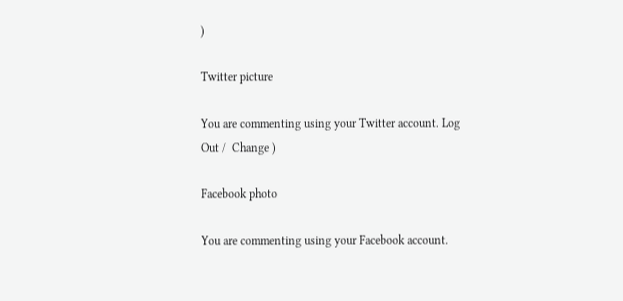)

Twitter picture

You are commenting using your Twitter account. Log Out /  Change )

Facebook photo

You are commenting using your Facebook account.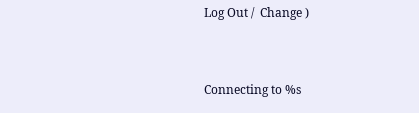Log Out /  Change )


Connecting to %s